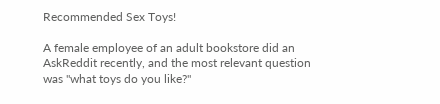Recommended Sex Toys!

A female employee of an adult bookstore did an AskReddit recently, and the most relevant question was "what toys do you like?"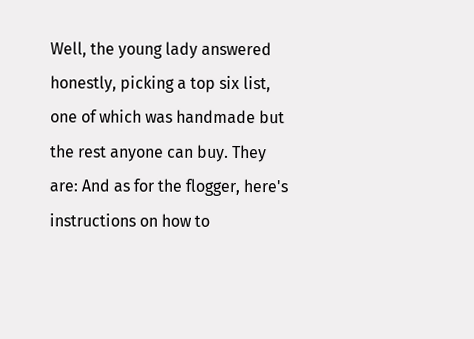Well, the young lady answered honestly, picking a top six list, one of which was handmade but the rest anyone can buy. They are: And as for the flogger, here's instructions on how to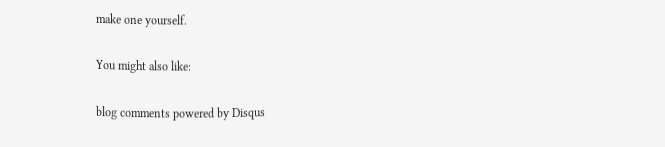make one yourself.

You might also like:

blog comments powered by Disqus